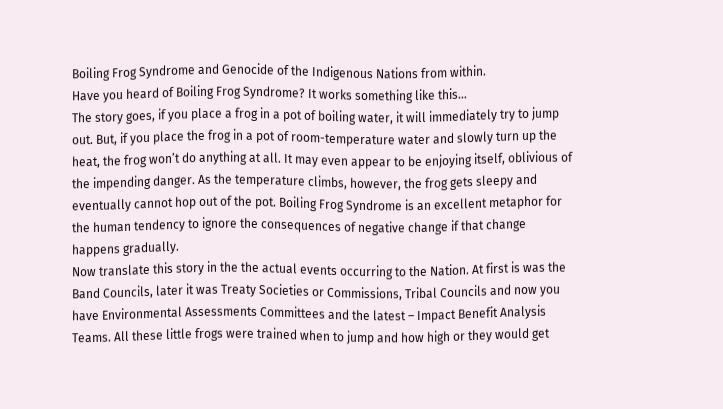Boiling Frog Syndrome and Genocide of the Indigenous Nations from within.
Have you heard of Boiling Frog Syndrome? It works something like this…
The story goes, if you place a frog in a pot of boiling water, it will immediately try to jump out. But, if you place the frog in a pot of room-temperature water and slowly turn up the heat, the frog won’t do anything at all. It may even appear to be enjoying itself, oblivious of the impending danger. As the temperature climbs, however, the frog gets sleepy and eventually cannot hop out of the pot. Boiling Frog Syndrome is an excellent metaphor for the human tendency to ignore the consequences of negative change if that change happens gradually.
Now translate this story in the the actual events occurring to the Nation. At first is was the Band Councils, later it was Treaty Societies or Commissions, Tribal Councils and now you have Environmental Assessments Committees and the latest – Impact Benefit Analysis Teams. All these little frogs were trained when to jump and how high or they would get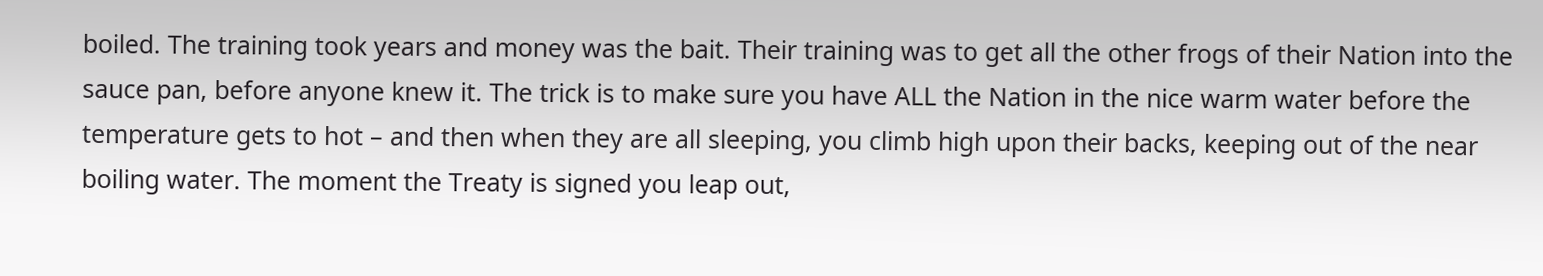boiled. The training took years and money was the bait. Their training was to get all the other frogs of their Nation into the sauce pan, before anyone knew it. The trick is to make sure you have ALL the Nation in the nice warm water before the temperature gets to hot – and then when they are all sleeping, you climb high upon their backs, keeping out of the near boiling water. The moment the Treaty is signed you leap out,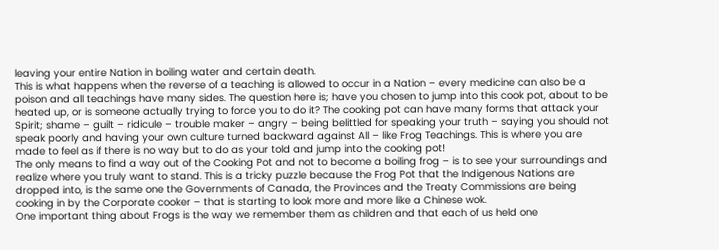leaving your entire Nation in boiling water and certain death.
This is what happens when the reverse of a teaching is allowed to occur in a Nation – every medicine can also be a poison and all teachings have many sides. The question here is; have you chosen to jump into this cook pot, about to be heated up, or is someone actually trying to force you to do it? The cooking pot can have many forms that attack your Spirit; shame – guilt – ridicule – trouble maker – angry – being belittled for speaking your truth – saying you should not speak poorly and having your own culture turned backward against All – like Frog Teachings. This is where you are made to feel as if there is no way but to do as your told and jump into the cooking pot!
The only means to find a way out of the Cooking Pot and not to become a boiling frog – is to see your surroundings and realize where you truly want to stand. This is a tricky puzzle because the Frog Pot that the Indigenous Nations are dropped into, is the same one the Governments of Canada, the Provinces and the Treaty Commissions are being cooking in by the Corporate cooker – that is starting to look more and more like a Chinese wok.
One important thing about Frogs is the way we remember them as children and that each of us held one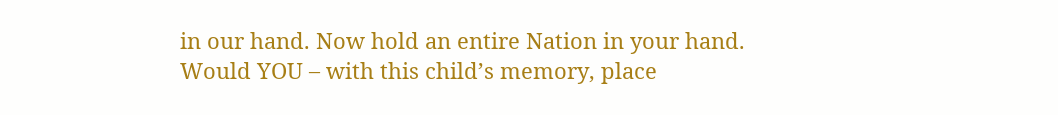in our hand. Now hold an entire Nation in your hand. Would YOU – with this child’s memory, place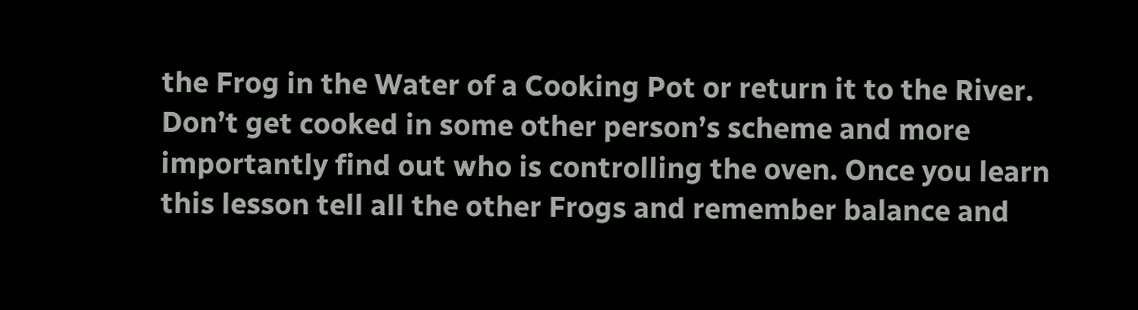the Frog in the Water of a Cooking Pot or return it to the River. Don’t get cooked in some other person’s scheme and more importantly find out who is controlling the oven. Once you learn this lesson tell all the other Frogs and remember balance and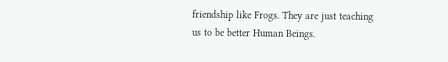friendship like Frogs. They are just teaching us to be better Human Beings.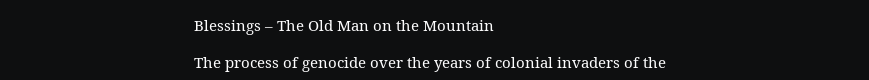Blessings – The Old Man on the Mountain

The process of genocide over the years of colonial invaders of the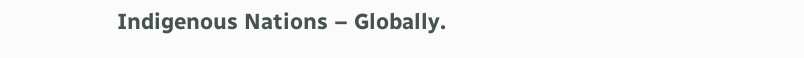Indigenous Nations – Globally.